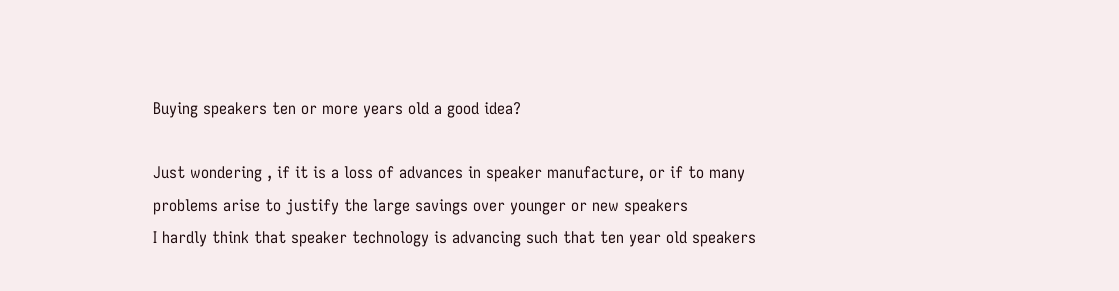Buying speakers ten or more years old a good idea?

Just wondering , if it is a loss of advances in speaker manufacture, or if to many problems arise to justify the large savings over younger or new speakers
I hardly think that speaker technology is advancing such that ten year old speakers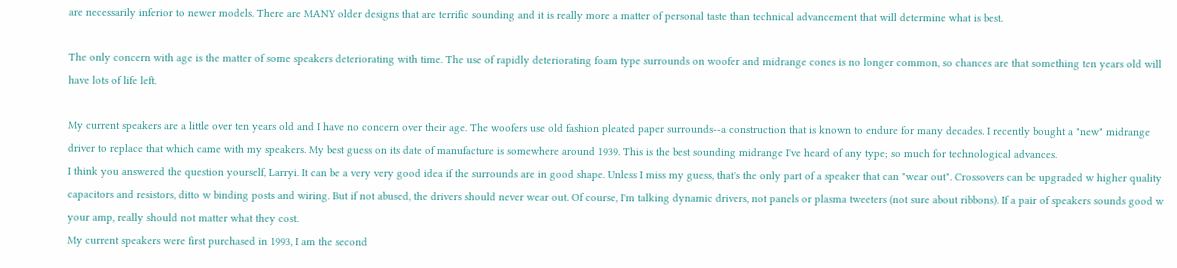are necessarily inferior to newer models. There are MANY older designs that are terrific sounding and it is really more a matter of personal taste than technical advancement that will determine what is best.

The only concern with age is the matter of some speakers deteriorating with time. The use of rapidly deteriorating foam type surrounds on woofer and midrange cones is no longer common, so chances are that something ten years old will have lots of life left.

My current speakers are a little over ten years old and I have no concern over their age. The woofers use old fashion pleated paper surrounds--a construction that is known to endure for many decades. I recently bought a "new" midrange driver to replace that which came with my speakers. My best guess on its date of manufacture is somewhere around 1939. This is the best sounding midrange I've heard of any type; so much for technological advances.
I think you answered the question yourself, Larryi. It can be a very very good idea if the surrounds are in good shape. Unless I miss my guess, that's the only part of a speaker that can "wear out". Crossovers can be upgraded w higher quality capacitors and resistors, ditto w binding posts and wiring. But if not abused, the drivers should never wear out. Of course, I'm talking dynamic drivers, not panels or plasma tweeters (not sure about ribbons). If a pair of speakers sounds good w your amp, really should not matter what they cost.
My current speakers were first purchased in 1993, I am the second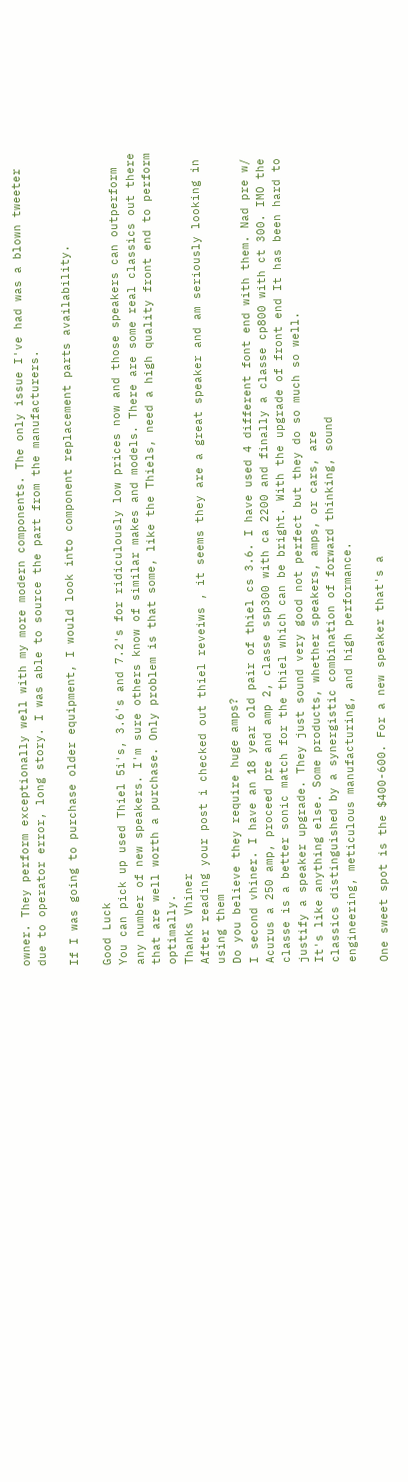owner. They perform exceptionally well with my more modern components. The only issue I've had was a blown tweeter due to operator error, long story. I was able to source the part from the manufacturers.

If I was going to purchase older equipment, I would look into component replacement parts availability.

Good Luck
You can pick up used Thiel 5i's, 3.6's and 7.2's for ridiculously low prices now and those speakers can outperform any number of new speakers. I'm sure others know of similar makes and models. There are some real classics out there that are well worth a purchase. Only problem is that some, like the Thiels, need a high quality front end to perform optimally.
Thanks Vhiner
After reading your post i checked out thiel reveiws , it seems they are a great speaker and am seriously looking in using them
Do you believe they require huge amps?
I second vhiner. I have an 18 year old pair of thiel cs 3.6. I have used 4 different font end with them. Nad pre w/ Acurus a 250 amp, proceed pre and amp 2, classe ssp300 with ca 2200 and finally a classe cp800 with ct 300. IMO the classe is a better sonic match for the thiel which can be bright. With the upgrade of front end It has been hard to justify a speaker upgrade. They just sound very good not perfect but they do so much so well.
It's like anything else. Some products, whether speakers, amps, or cars, are
classics distinguished by a synergistic combination of forward thinking, sound
engineering, meticulous manufacturing, and high performance.

One sweet spot is the $400-600. For a new speaker that's a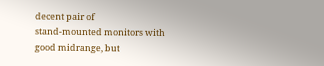decent pair of
stand-mounted monitors with good midrange, but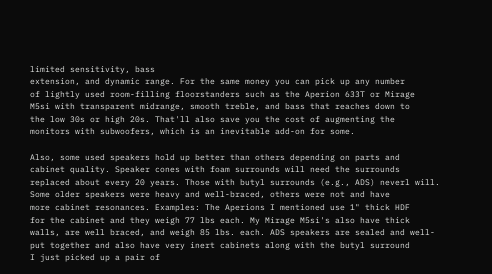limited sensitivity, bass
extension, and dynamic range. For the same money you can pick up any number
of lightly used room-filling floorstanders such as the Aperion 633T or Mirage
M5si with transparent midrange, smooth treble, and bass that reaches down to
the low 30s or high 20s. That'll also save you the cost of augmenting the
monitors with subwoofers, which is an inevitable add-on for some.

Also, some used speakers hold up better than others depending on parts and
cabinet quality. Speaker cones with foam surrounds will need the surrounds
replaced about every 20 years. Those with butyl surrounds (e.g., ADS) neverl will.
Some older speakers were heavy and well-braced, others were not and have
more cabinet resonances. Examples: The Aperions I mentioned use 1" thick HDF
for the cabinet and they weigh 77 lbs each. My Mirage M5si's also have thick
walls, are well braced, and weigh 85 lbs. each. ADS speakers are sealed and well-
put together and also have very inert cabinets along with the butyl surround
I just picked up a pair of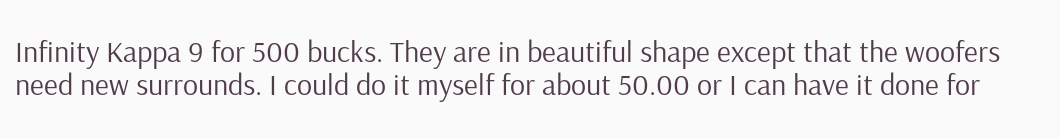Infinity Kappa 9 for 500 bucks. They are in beautiful shape except that the woofers need new surrounds. I could do it myself for about 50.00 or I can have it done for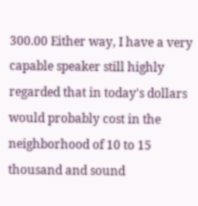300.00 Either way, I have a very capable speaker still highly regarded that in today's dollars would probably cost in the neighborhood of 10 to 15 thousand and sound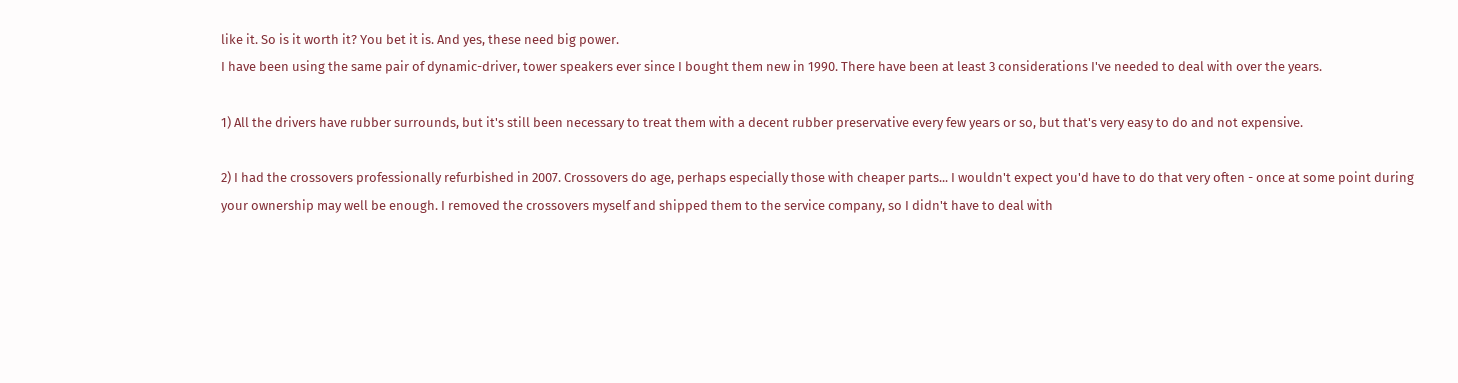like it. So is it worth it? You bet it is. And yes, these need big power.
I have been using the same pair of dynamic-driver, tower speakers ever since I bought them new in 1990. There have been at least 3 considerations I've needed to deal with over the years.

1) All the drivers have rubber surrounds, but it's still been necessary to treat them with a decent rubber preservative every few years or so, but that's very easy to do and not expensive.

2) I had the crossovers professionally refurbished in 2007. Crossovers do age, perhaps especially those with cheaper parts... I wouldn't expect you'd have to do that very often - once at some point during your ownership may well be enough. I removed the crossovers myself and shipped them to the service company, so I didn't have to deal with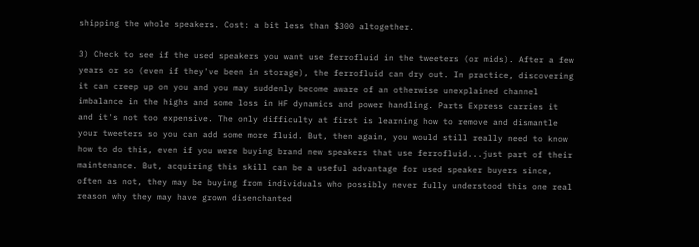shipping the whole speakers. Cost: a bit less than $300 altogether.

3) Check to see if the used speakers you want use ferrofluid in the tweeters (or mids). After a few years or so (even if they've been in storage), the ferrofluid can dry out. In practice, discovering it can creep up on you and you may suddenly become aware of an otherwise unexplained channel imbalance in the highs and some loss in HF dynamics and power handling. Parts Express carries it and it's not too expensive. The only difficulty at first is learning how to remove and dismantle your tweeters so you can add some more fluid. But, then again, you would still really need to know how to do this, even if you were buying brand new speakers that use ferrofluid...just part of their maintenance. But, acquiring this skill can be a useful advantage for used speaker buyers since, often as not, they may be buying from individuals who possibly never fully understood this one real reason why they may have grown disenchanted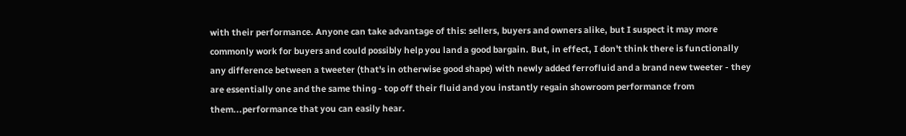with their performance. Anyone can take advantage of this: sellers, buyers and owners alike, but I suspect it may more commonly work for buyers and could possibly help you land a good bargain. But, in effect, I don't think there is functionally any difference between a tweeter (that's in otherwise good shape) with newly added ferrofluid and a brand new tweeter - they are essentially one and the same thing - top off their fluid and you instantly regain showroom performance from them...performance that you can easily hear.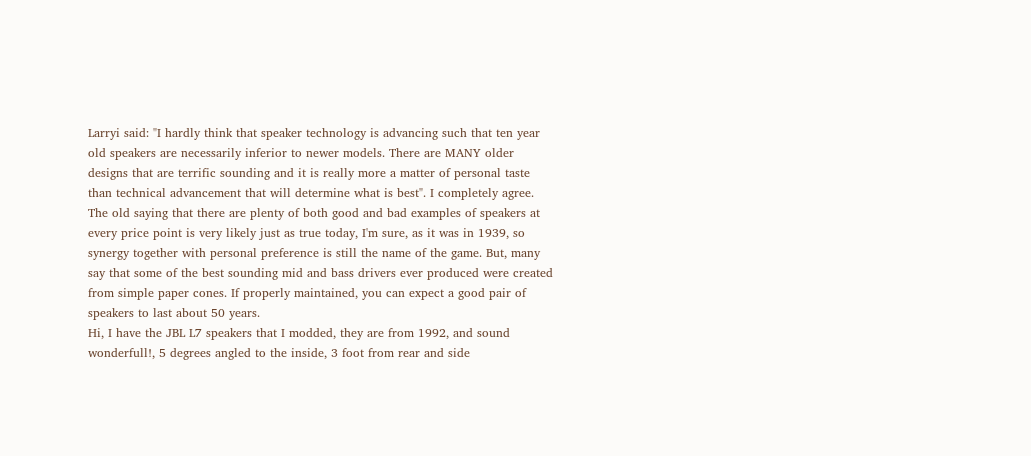Larryi said: "I hardly think that speaker technology is advancing such that ten year old speakers are necessarily inferior to newer models. There are MANY older designs that are terrific sounding and it is really more a matter of personal taste than technical advancement that will determine what is best". I completely agree. The old saying that there are plenty of both good and bad examples of speakers at every price point is very likely just as true today, I'm sure, as it was in 1939, so synergy together with personal preference is still the name of the game. But, many say that some of the best sounding mid and bass drivers ever produced were created from simple paper cones. If properly maintained, you can expect a good pair of speakers to last about 50 years.
Hi, I have the JBL L7 speakers that I modded, they are from 1992, and sound wonderfull!, 5 degrees angled to the inside, 3 foot from rear and side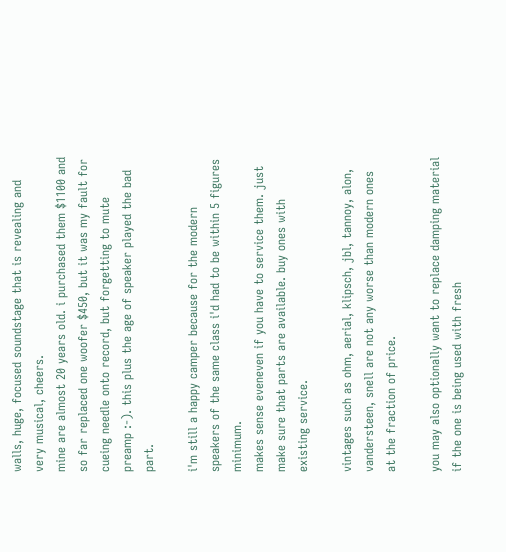walls, huge, focused soundstage that is revealing and very musical, cheers.
mine are almost 20 years old. i purchased them $1100 and so far replaced one woofer $450, but it was my fault for cueing needle onto record, but forgetting to mute preamp :-). this plus the age of speaker played the bad part.

i'm still a happy camper because for the modern speakers of the same class i'd had to be within 5 figures minimum.
makes sense eveneven if you have to service them. just make sure that parts are available. buy ones with existing service.

vintages such as ohm, aerial, klipsch, jbl, tannoy, alon, vandersteen, snell are not any worse than modern ones at the fraction of price.

you may also optionally want to replace damping material if the one is being used with fresh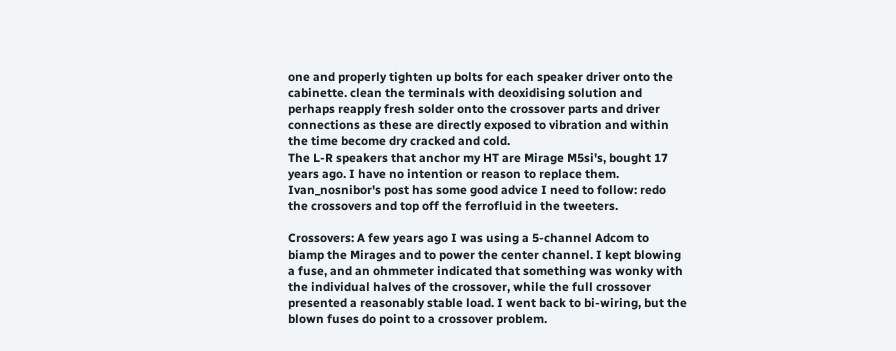one and properly tighten up bolts for each speaker driver onto the cabinette. clean the terminals with deoxidising solution and perhaps reapply fresh solder onto the crossover parts and driver connections as these are directly exposed to vibration and within the time become dry cracked and cold.
The L-R speakers that anchor my HT are Mirage M5si's, bought 17 years ago. I have no intention or reason to replace them. Ivan_nosnibor's post has some good advice I need to follow: redo the crossovers and top off the ferrofluid in the tweeters.

Crossovers: A few years ago I was using a 5-channel Adcom to biamp the Mirages and to power the center channel. I kept blowing a fuse, and an ohmmeter indicated that something was wonky with the individual halves of the crossover, while the full crossover presented a reasonably stable load. I went back to bi-wiring, but the blown fuses do point to a crossover problem.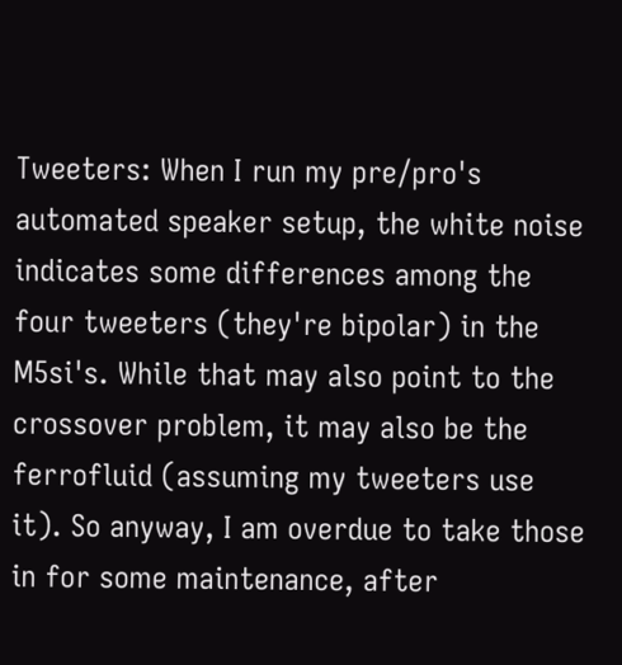Tweeters: When I run my pre/pro's automated speaker setup, the white noise indicates some differences among the four tweeters (they're bipolar) in the M5si's. While that may also point to the crossover problem, it may also be the ferrofluid (assuming my tweeters use it). So anyway, I am overdue to take those in for some maintenance, after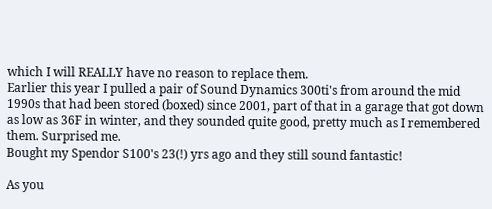which I will REALLY have no reason to replace them.
Earlier this year I pulled a pair of Sound Dynamics 300ti's from around the mid 1990s that had been stored (boxed) since 2001, part of that in a garage that got down as low as 36F in winter, and they sounded quite good, pretty much as I remembered them. Surprised me.
Bought my Spendor S100's 23(!) yrs ago and they still sound fantastic!

As you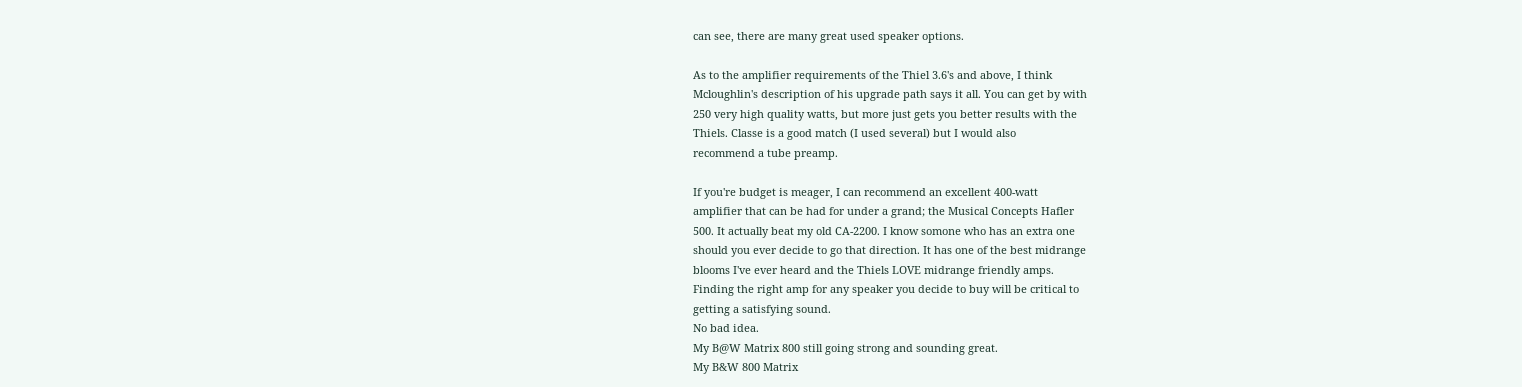can see, there are many great used speaker options.

As to the amplifier requirements of the Thiel 3.6's and above, I think
Mcloughlin's description of his upgrade path says it all. You can get by with
250 very high quality watts, but more just gets you better results with the
Thiels. Classe is a good match (I used several) but I would also
recommend a tube preamp.

If you're budget is meager, I can recommend an excellent 400-watt
amplifier that can be had for under a grand; the Musical Concepts Hafler
500. It actually beat my old CA-2200. I know somone who has an extra one
should you ever decide to go that direction. It has one of the best midrange
blooms I've ever heard and the Thiels LOVE midrange friendly amps.
Finding the right amp for any speaker you decide to buy will be critical to
getting a satisfying sound.
No bad idea.
My B@W Matrix 800 still going strong and sounding great.
My B&W 800 Matrix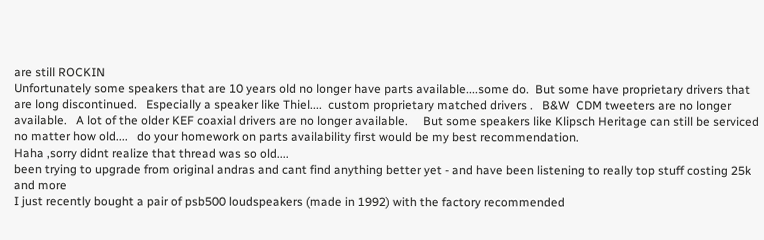are still ROCKIN
Unfortunately some speakers that are 10 years old no longer have parts available....some do.  But some have proprietary drivers that are long discontinued.   Especially a speaker like Thiel....  custom proprietary matched drivers .   B&W  CDM tweeters are no longer available.   A lot of the older KEF coaxial drivers are no longer available.     But some speakers like Klipsch Heritage can still be serviced no matter how old....   do your homework on parts availability first would be my best recommendation.
Haha ,sorry didnt realize that thread was so old....
been trying to upgrade from original andras and cant find anything better yet - and have been listening to really top stuff costing 25k and more
I just recently bought a pair of psb500 loudspeakers (made in 1992) with the factory recommended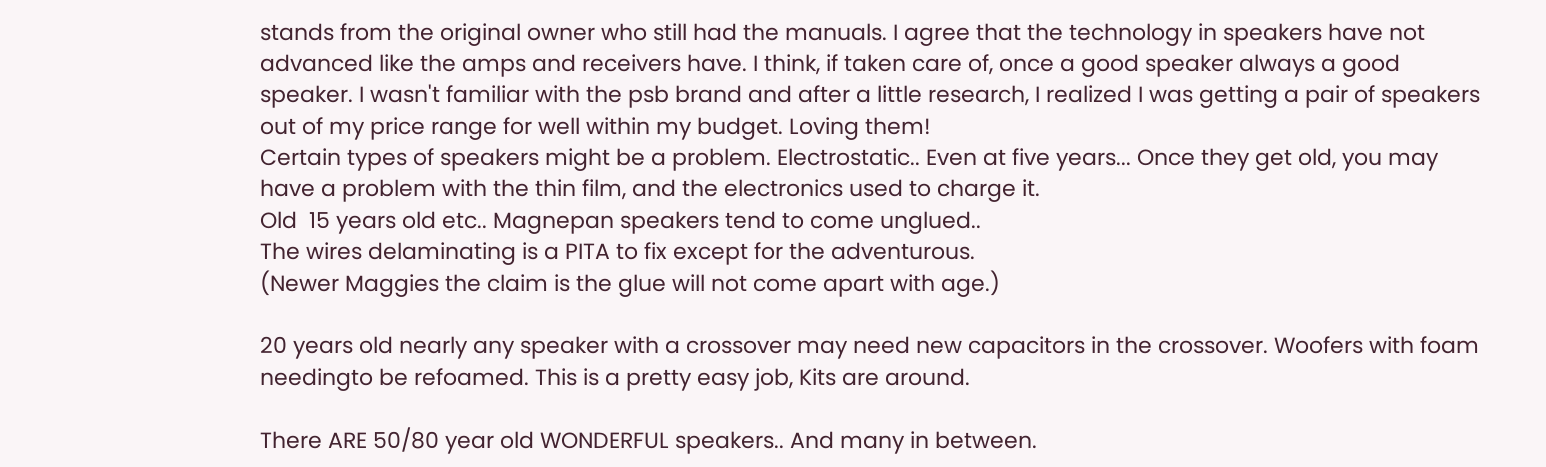stands from the original owner who still had the manuals. I agree that the technology in speakers have not advanced like the amps and receivers have. I think, if taken care of, once a good speaker always a good speaker. I wasn't familiar with the psb brand and after a little research, I realized I was getting a pair of speakers out of my price range for well within my budget. Loving them!
Certain types of speakers might be a problem. Electrostatic.. Even at five years... Once they get old, you may have a problem with the thin film, and the electronics used to charge it.
Old  15 years old etc.. Magnepan speakers tend to come unglued..
The wires delaminating is a PITA to fix except for the adventurous.
(Newer Maggies the claim is the glue will not come apart with age.)

20 years old nearly any speaker with a crossover may need new capacitors in the crossover. Woofers with foam needingto be refoamed. This is a pretty easy job, Kits are around.

There ARE 50/80 year old WONDERFUL speakers.. And many in between.